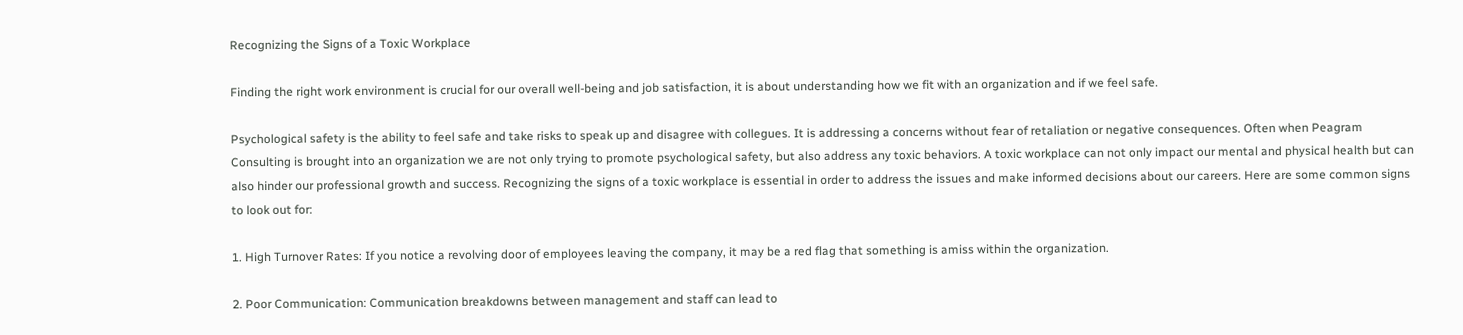Recognizing the Signs of a Toxic Workplace

Finding the right work environment is crucial for our overall well-being and job satisfaction, it is about understanding how we fit with an organization and if we feel safe.

Psychological safety is the ability to feel safe and take risks to speak up and disagree with collegues. It is addressing a concerns without fear of retaliation or negative consequences. Often when Peagram Consulting is brought into an organization we are not only trying to promote psychological safety, but also address any toxic behaviors. A toxic workplace can not only impact our mental and physical health but can also hinder our professional growth and success. Recognizing the signs of a toxic workplace is essential in order to address the issues and make informed decisions about our careers. Here are some common signs to look out for:

1. High Turnover Rates: If you notice a revolving door of employees leaving the company, it may be a red flag that something is amiss within the organization.

2. Poor Communication: Communication breakdowns between management and staff can lead to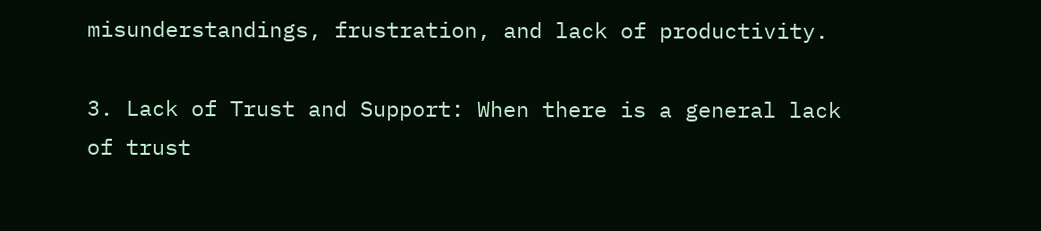misunderstandings, frustration, and lack of productivity.

3. Lack of Trust and Support: When there is a general lack of trust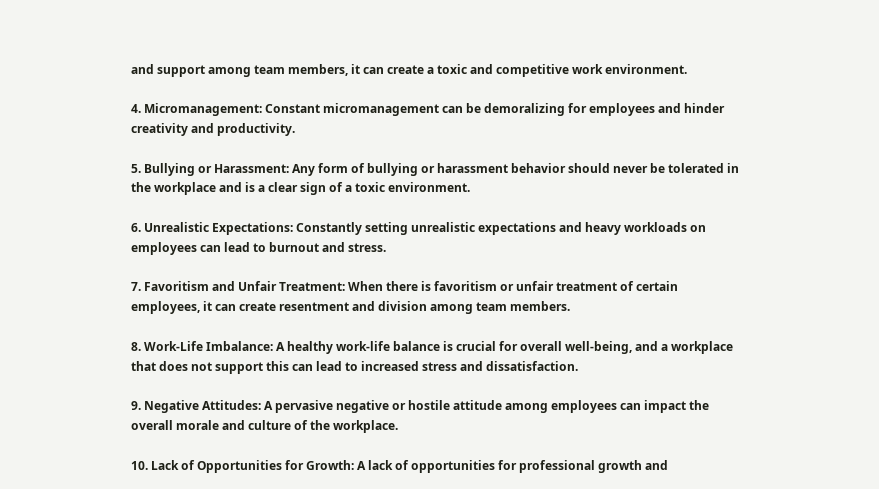and support among team members, it can create a toxic and competitive work environment.

4. Micromanagement: Constant micromanagement can be demoralizing for employees and hinder creativity and productivity.

5. Bullying or Harassment: Any form of bullying or harassment behavior should never be tolerated in the workplace and is a clear sign of a toxic environment.

6. Unrealistic Expectations: Constantly setting unrealistic expectations and heavy workloads on employees can lead to burnout and stress.

7. Favoritism and Unfair Treatment: When there is favoritism or unfair treatment of certain employees, it can create resentment and division among team members.

8. Work-Life Imbalance: A healthy work-life balance is crucial for overall well-being, and a workplace that does not support this can lead to increased stress and dissatisfaction.

9. Negative Attitudes: A pervasive negative or hostile attitude among employees can impact the overall morale and culture of the workplace.

10. Lack of Opportunities for Growth: A lack of opportunities for professional growth and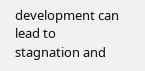development can lead to stagnation and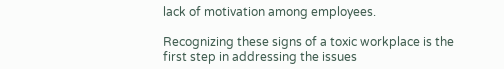lack of motivation among employees.

Recognizing these signs of a toxic workplace is the first step in addressing the issues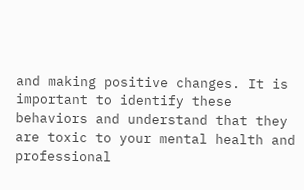and making positive changes. It is important to identify these behaviors and understand that they are toxic to your mental health and professional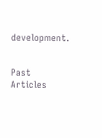development.


Past Articles